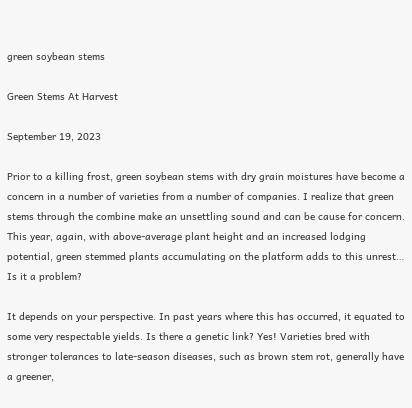green soybean stems

Green Stems At Harvest

September 19, 2023

Prior to a killing frost, green soybean stems with dry grain moistures have become a concern in a number of varieties from a number of companies. I realize that green stems through the combine make an unsettling sound and can be cause for concern. This year, again, with above-average plant height and an increased lodging potential, green stemmed plants accumulating on the platform adds to this unrest… Is it a problem?

It depends on your perspective. In past years where this has occurred, it equated to some very respectable yields. Is there a genetic link? Yes! Varieties bred with stronger tolerances to late-season diseases, such as brown stem rot, generally have a greener,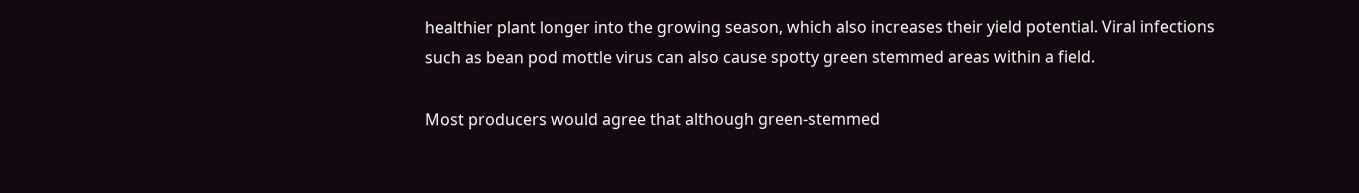healthier plant longer into the growing season, which also increases their yield potential. Viral infections such as bean pod mottle virus can also cause spotty green stemmed areas within a field.

Most producers would agree that although green-stemmed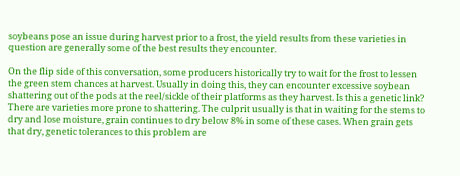soybeans pose an issue during harvest prior to a frost, the yield results from these varieties in question are generally some of the best results they encounter.

On the flip side of this conversation, some producers historically try to wait for the frost to lessen the green stem chances at harvest. Usually in doing this, they can encounter excessive soybean shattering out of the pods at the reel/sickle of their platforms as they harvest. Is this a genetic link? There are varieties more prone to shattering. The culprit usually is that in waiting for the stems to dry and lose moisture, grain continues to dry below 8% in some of these cases. When grain gets that dry, genetic tolerances to this problem are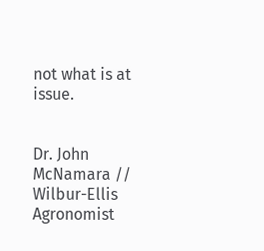not what is at issue.


Dr. John McNamara // Wilbur-Ellis Agronomist